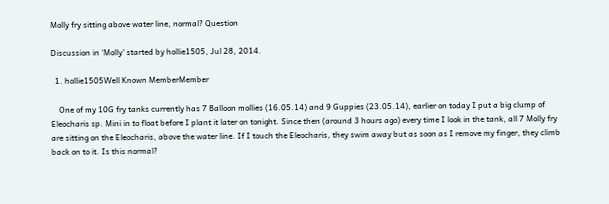Molly fry sitting above water line, normal? Question

Discussion in 'Molly' started by hollie1505, Jul 28, 2014.

  1. hollie1505Well Known MemberMember

    One of my 10G fry tanks currently has 7 Balloon mollies (16.05.14) and 9 Guppies (23.05.14), earlier on today I put a big clump of Eleocharis sp. Mini in to float before I plant it later on tonight. Since then (around 3 hours ago) every time I look in the tank, all 7 Molly fry are sitting on the Eleocharis, above the water line. If I touch the Eleocharis, they swim away but as soon as I remove my finger, they climb back on to it. Is this normal?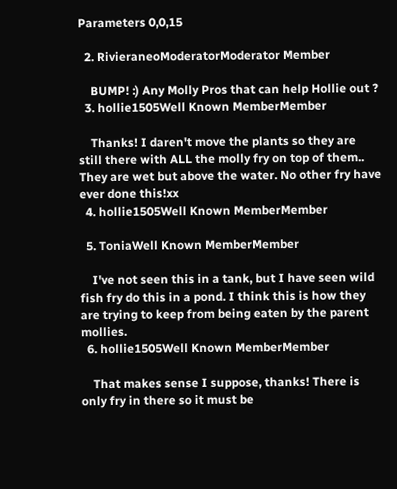Parameters 0,0,15

  2. RivieraneoModeratorModerator Member

    BUMP! :) Any Molly Pros that can help Hollie out ?
  3. hollie1505Well Known MemberMember

    Thanks! I daren't move the plants so they are still there with ALL the molly fry on top of them.. They are wet but above the water. No other fry have ever done this!xx
  4. hollie1505Well Known MemberMember

  5. ToniaWell Known MemberMember

    I've not seen this in a tank, but I have seen wild fish fry do this in a pond. I think this is how they are trying to keep from being eaten by the parent mollies.
  6. hollie1505Well Known MemberMember

    That makes sense I suppose, thanks! There is only fry in there so it must be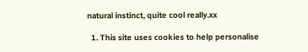natural instinct, quite cool really.xx

  1. This site uses cookies to help personalise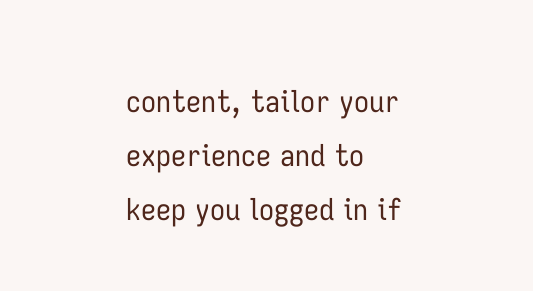content, tailor your experience and to keep you logged in if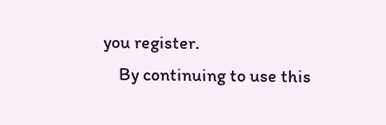you register.
    By continuing to use this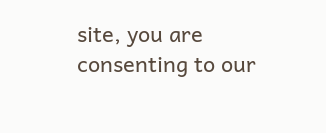site, you are consenting to our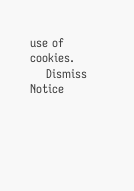use of cookies.
    Dismiss Notice